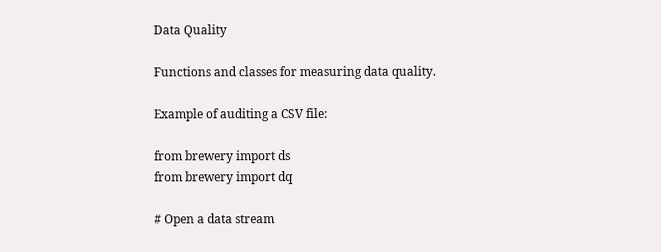Data Quality

Functions and classes for measuring data quality.

Example of auditing a CSV file:

from brewery import ds
from brewery import dq

# Open a data stream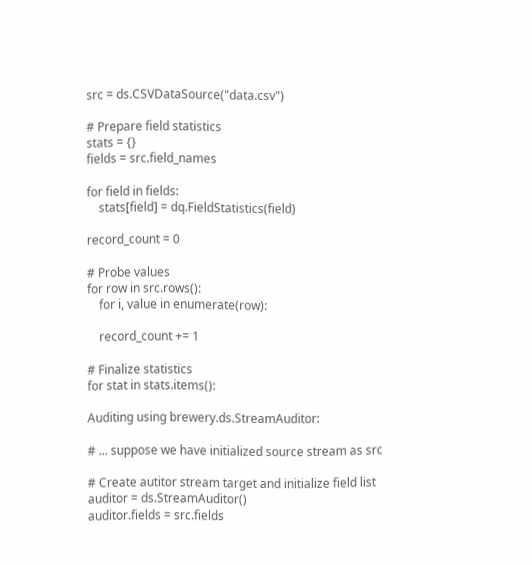src = ds.CSVDataSource("data.csv")

# Prepare field statistics
stats = {}
fields = src.field_names

for field in fields:
    stats[field] = dq.FieldStatistics(field)

record_count = 0

# Probe values
for row in src.rows():
    for i, value in enumerate(row):

    record_count += 1

# Finalize statistics
for stat in stats.items():

Auditing using brewery.ds.StreamAuditor:

# ... suppose we have initialized source stream as src

# Create autitor stream target and initialize field list
auditor = ds.StreamAuditor()
auditor.fields = src.fields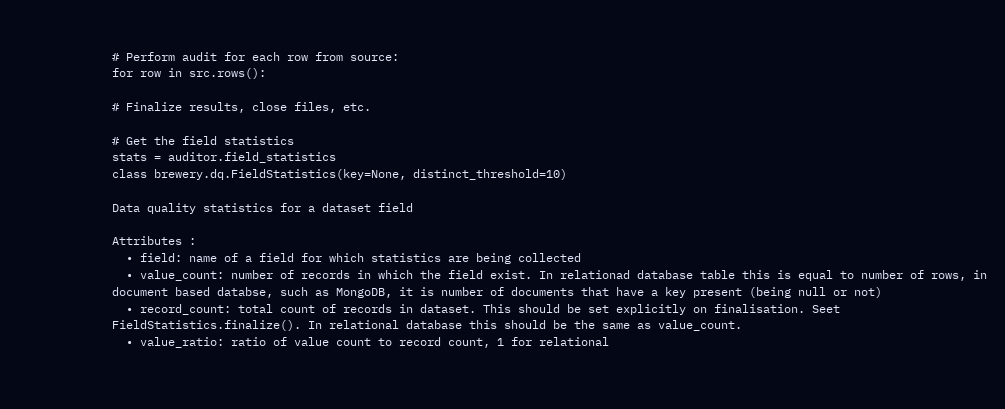# Perform audit for each row from source:
for row in src.rows():

# Finalize results, close files, etc.

# Get the field statistics
stats = auditor.field_statistics
class brewery.dq.FieldStatistics(key=None, distinct_threshold=10)

Data quality statistics for a dataset field

Attributes :
  • field: name of a field for which statistics are being collected
  • value_count: number of records in which the field exist. In relationad database table this is equal to number of rows, in document based databse, such as MongoDB, it is number of documents that have a key present (being null or not)
  • record_count: total count of records in dataset. This should be set explicitly on finalisation. Seet FieldStatistics.finalize(). In relational database this should be the same as value_count.
  • value_ratio: ratio of value count to record count, 1 for relational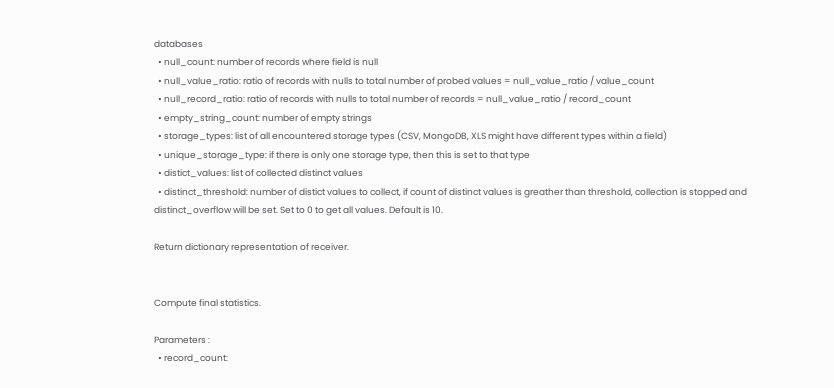databases
  • null_count: number of records where field is null
  • null_value_ratio: ratio of records with nulls to total number of probed values = null_value_ratio / value_count
  • null_record_ratio: ratio of records with nulls to total number of records = null_value_ratio / record_count
  • empty_string_count: number of empty strings
  • storage_types: list of all encountered storage types (CSV, MongoDB, XLS might have different types within a field)
  • unique_storage_type: if there is only one storage type, then this is set to that type
  • distict_values: list of collected distinct values
  • distinct_threshold: number of distict values to collect, if count of distinct values is greather than threshold, collection is stopped and distinct_overflow will be set. Set to 0 to get all values. Default is 10.

Return dictionary representation of receiver.


Compute final statistics.

Parameters :
  • record_count: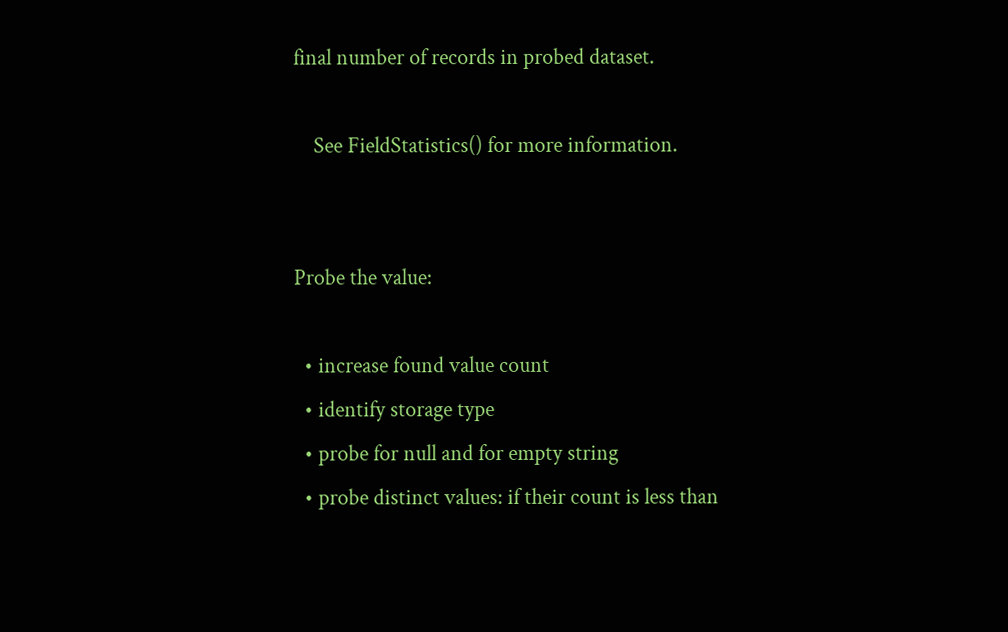final number of records in probed dataset.

    See FieldStatistics() for more information.


Probe the value:

  • increase found value count
  • identify storage type
  • probe for null and for empty string
  • probe distinct values: if their count is less than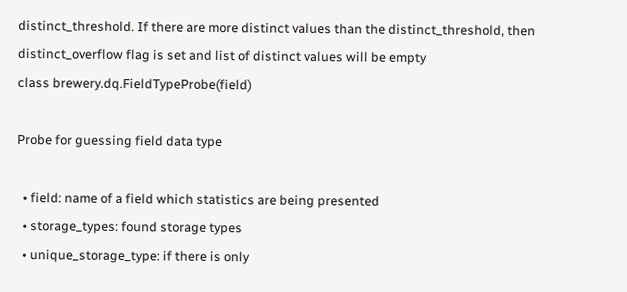distinct_threshold. If there are more distinct values than the distinct_threshold, then distinct_overflow flag is set and list of distinct values will be empty
class brewery.dq.FieldTypeProbe(field)

Probe for guessing field data type

  • field: name of a field which statistics are being presented
  • storage_types: found storage types
  • unique_storage_type: if there is only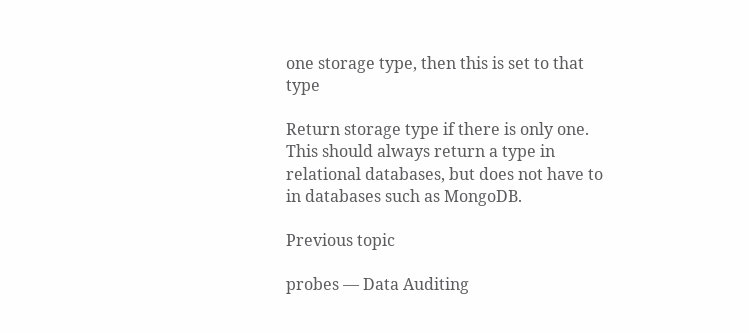one storage type, then this is set to that type

Return storage type if there is only one. This should always return a type in relational databases, but does not have to in databases such as MongoDB.

Previous topic

probes — Data Auditing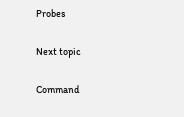Probes

Next topic

Command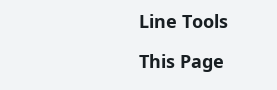Line Tools

This Page